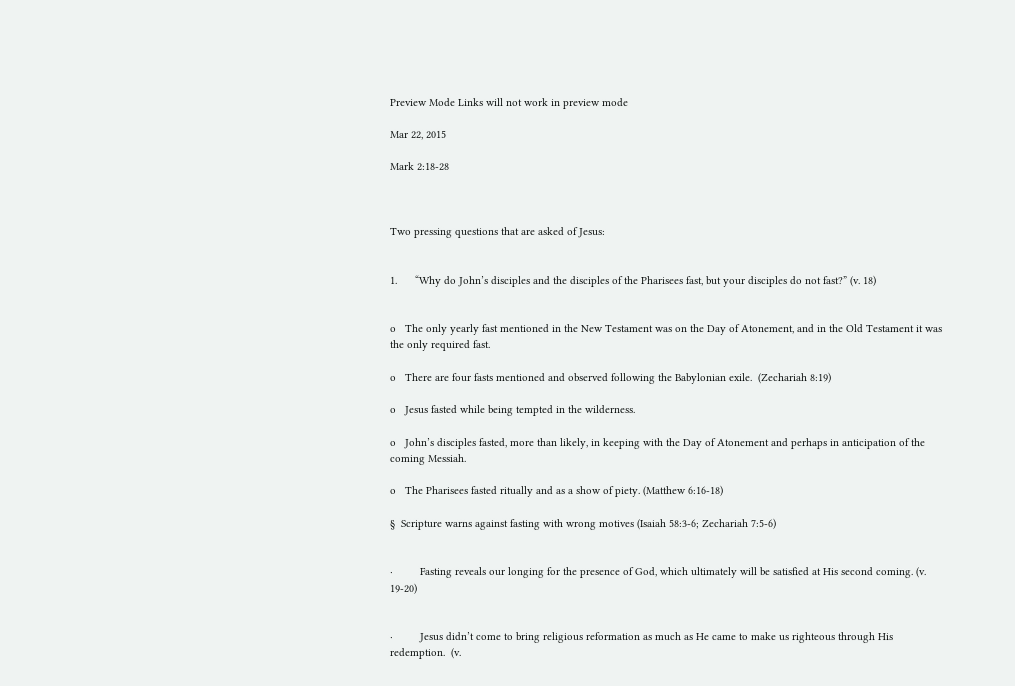Preview Mode Links will not work in preview mode

Mar 22, 2015

Mark 2:18-28



Two pressing questions that are asked of Jesus:


1.      “Why do John’s disciples and the disciples of the Pharisees fast, but your disciples do not fast?” (v. 18)


o   The only yearly fast mentioned in the New Testament was on the Day of Atonement, and in the Old Testament it was the only required fast.

o   There are four fasts mentioned and observed following the Babylonian exile.  (Zechariah 8:19)

o   Jesus fasted while being tempted in the wilderness.

o   John’s disciples fasted, more than likely, in keeping with the Day of Atonement and perhaps in anticipation of the coming Messiah.

o   The Pharisees fasted ritually and as a show of piety. (Matthew 6:16-18)

§  Scripture warns against fasting with wrong motives (Isaiah 58:3-6; Zechariah 7:5-6)


·         Fasting reveals our longing for the presence of God, which ultimately will be satisfied at His second coming. (v. 19-20)


·         Jesus didn’t come to bring religious reformation as much as He came to make us righteous through His redemption.  (v.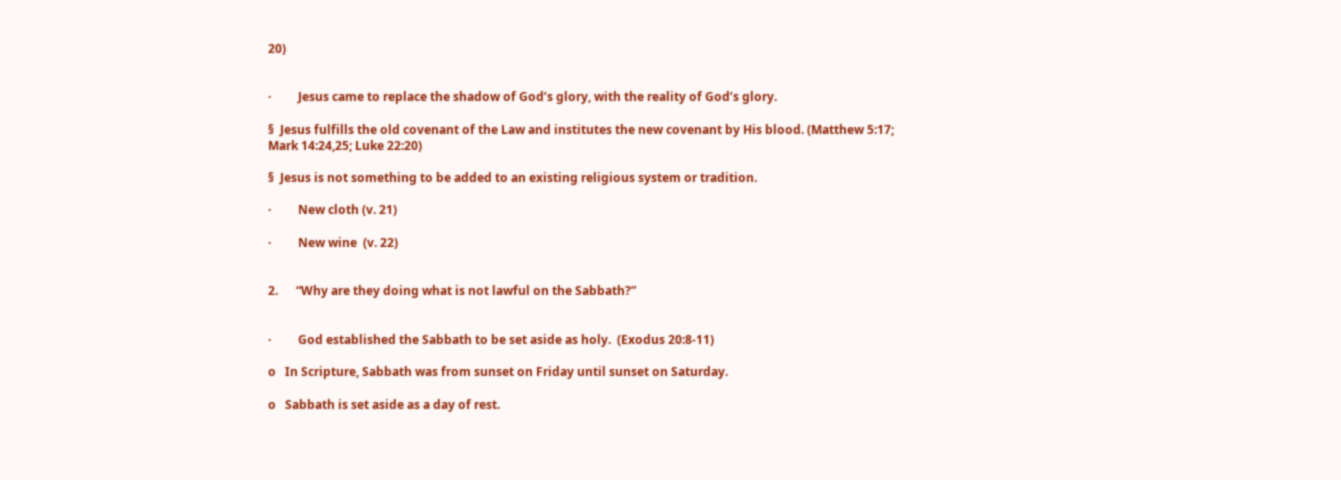20)


·         Jesus came to replace the shadow of God’s glory, with the reality of God’s glory.

§  Jesus fulfills the old covenant of the Law and institutes the new covenant by His blood. (Matthew 5:17; Mark 14:24,25; Luke 22:20)

§  Jesus is not something to be added to an existing religious system or tradition.

·         New cloth (v. 21)

·         New wine  (v. 22)


2.      “Why are they doing what is not lawful on the Sabbath?”


·         God established the Sabbath to be set aside as holy.  (Exodus 20:8-11)

o   In Scripture, Sabbath was from sunset on Friday until sunset on Saturday.

o   Sabbath is set aside as a day of rest.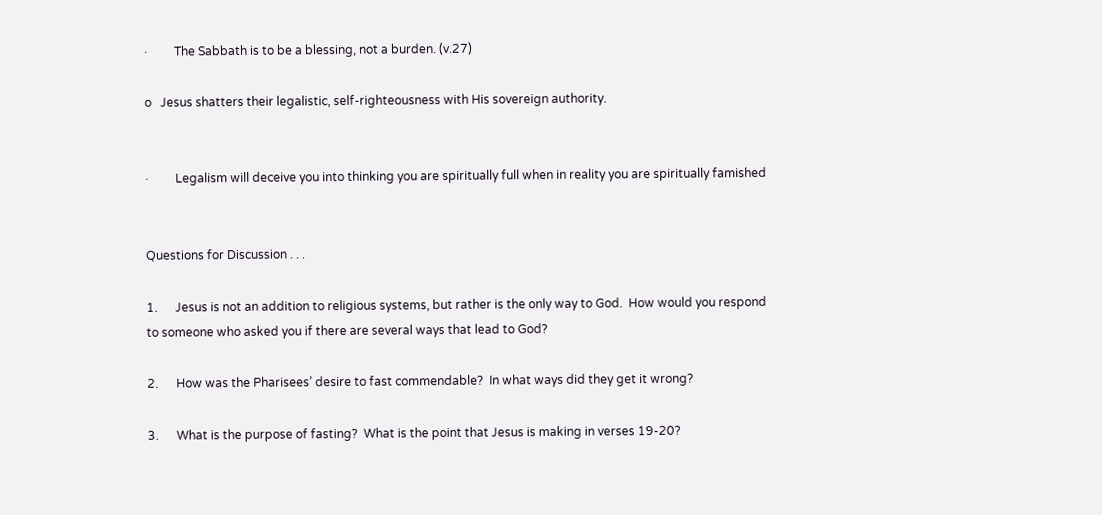·         The Sabbath is to be a blessing, not a burden. (v.27)

o   Jesus shatters their legalistic, self-righteousness with His sovereign authority.


·         Legalism will deceive you into thinking you are spiritually full when in reality you are spiritually famished


Questions for Discussion . . .

1.      Jesus is not an addition to religious systems, but rather is the only way to God.  How would you respond to someone who asked you if there are several ways that lead to God?

2.      How was the Pharisees’ desire to fast commendable?  In what ways did they get it wrong?

3.      What is the purpose of fasting?  What is the point that Jesus is making in verses 19-20?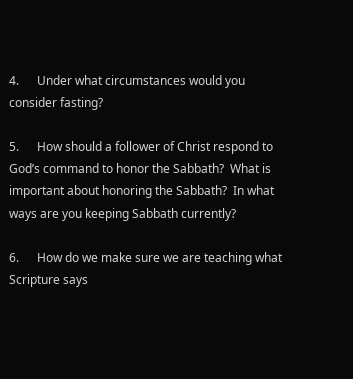4.      Under what circumstances would you consider fasting?

5.      How should a follower of Christ respond to God’s command to honor the Sabbath?  What is important about honoring the Sabbath?  In what ways are you keeping Sabbath currently?

6.      How do we make sure we are teaching what Scripture says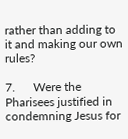rather than adding to it and making our own rules?

7.      Were the Pharisees justified in condemning Jesus for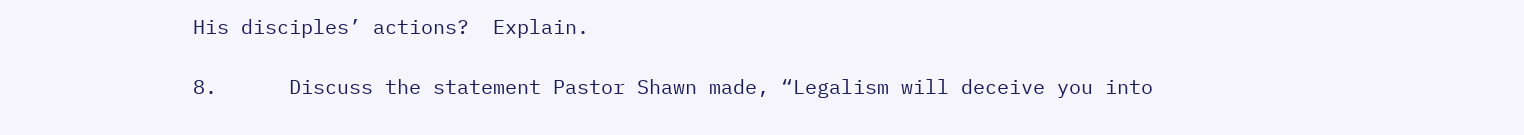His disciples’ actions?  Explain.

8.      Discuss the statement Pastor Shawn made, “Legalism will deceive you into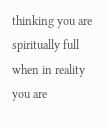thinking you are spiritually full when in reality you are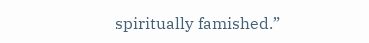spiritually famished.”